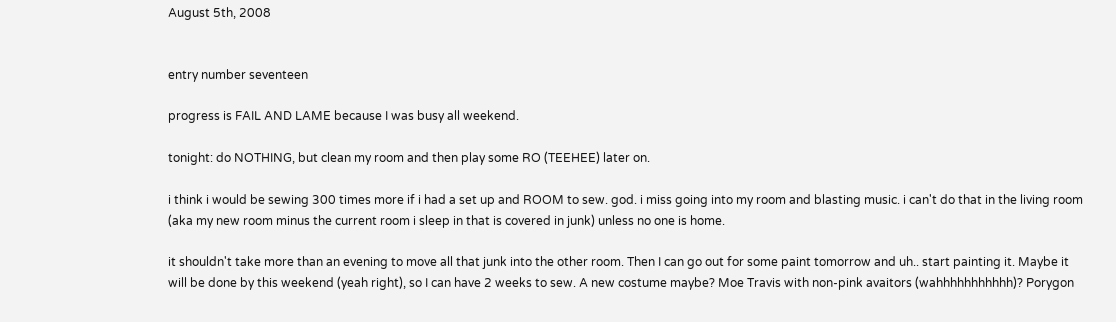August 5th, 2008


entry number seventeen

progress is FAIL AND LAME because I was busy all weekend.

tonight: do NOTHING, but clean my room and then play some RO (TEEHEE) later on.

i think i would be sewing 300 times more if i had a set up and ROOM to sew. god. i miss going into my room and blasting music. i can't do that in the living room (aka my new room minus the current room i sleep in that is covered in junk) unless no one is home.

it shouldn't take more than an evening to move all that junk into the other room. Then I can go out for some paint tomorrow and uh.. start painting it. Maybe it will be done by this weekend (yeah right), so I can have 2 weeks to sew. A new costume maybe? Moe Travis with non-pink avaitors (wahhhhhhhhhhh)? Porygon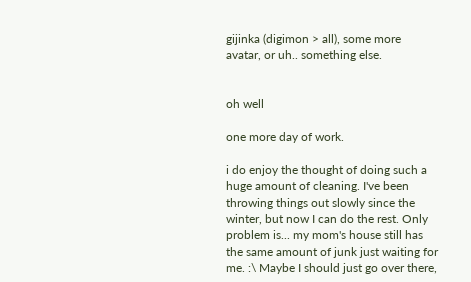gijinka (digimon > all), some more avatar, or uh.. something else.


oh well

one more day of work.

i do enjoy the thought of doing such a huge amount of cleaning. I've been throwing things out slowly since the winter, but now I can do the rest. Only problem is... my mom's house still has the same amount of junk just waiting for me. :\ Maybe I should just go over there,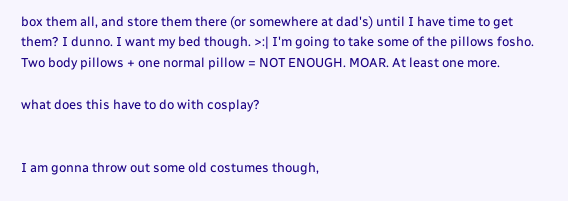box them all, and store them there (or somewhere at dad's) until I have time to get them? I dunno. I want my bed though. >:| I'm going to take some of the pillows fosho. Two body pillows + one normal pillow = NOT ENOUGH. MOAR. At least one more.

what does this have to do with cosplay?


I am gonna throw out some old costumes though,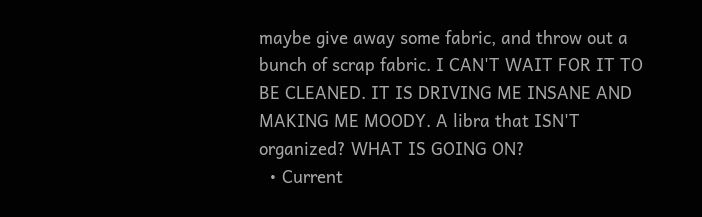maybe give away some fabric, and throw out a bunch of scrap fabric. I CAN'T WAIT FOR IT TO BE CLEANED. IT IS DRIVING ME INSANE AND MAKING ME MOODY. A libra that ISN'T organized? WHAT IS GOING ON?
  • Current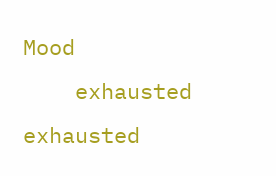Mood
    exhausted exhausted